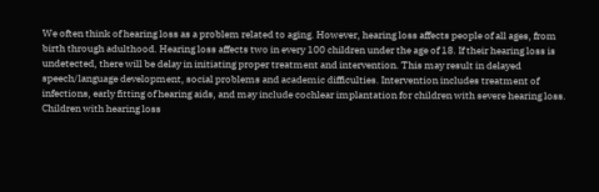We often think of hearing loss as a problem related to aging. However, hearing loss affects people of all ages, from birth through adulthood. Hearing loss affects two in every 100 children under the age of 18. If their hearing loss is undetected, there will be delay in initiating proper treatment and intervention. This may result in delayed speech/language development, social problems and academic difficulties. Intervention includes treatment of infections, early fitting of hearing aids, and may include cochlear implantation for children with severe hearing loss. Children with hearing loss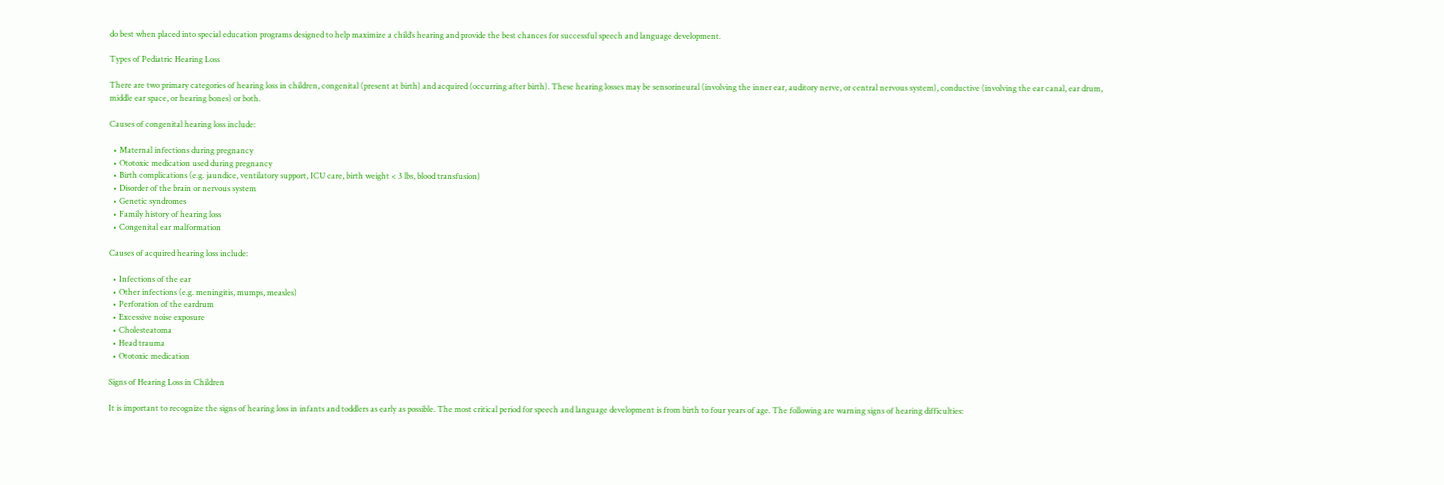do best when placed into special education programs designed to help maximize a child’s hearing and provide the best chances for successful speech and language development.

Types of Pediatric Hearing Loss

There are two primary categories of hearing loss in children, congenital (present at birth) and acquired (occurring after birth). These hearing losses may be sensorineural (involving the inner ear, auditory nerve, or central nervous system), conductive (involving the ear canal, ear drum, middle ear space, or hearing bones) or both.

Causes of congenital hearing loss include:

  • Maternal infections during pregnancy
  • Ototoxic medication used during pregnancy
  • Birth complications (e.g. jaundice, ventilatory support, ICU care, birth weight < 3 lbs, blood transfusion)
  • Disorder of the brain or nervous system
  • Genetic syndromes
  • Family history of hearing loss
  • Congenital ear malformation

Causes of acquired hearing loss include:

  • Infections of the ear
  • Other infections (e.g. meningitis, mumps, measles)
  • Perforation of the eardrum
  • Excessive noise exposure
  • Cholesteatoma
  • Head trauma
  • Ototoxic medication

Signs of Hearing Loss in Children

It is important to recognize the signs of hearing loss in infants and toddlers as early as possible. The most critical period for speech and language development is from birth to four years of age. The following are warning signs of hearing difficulties: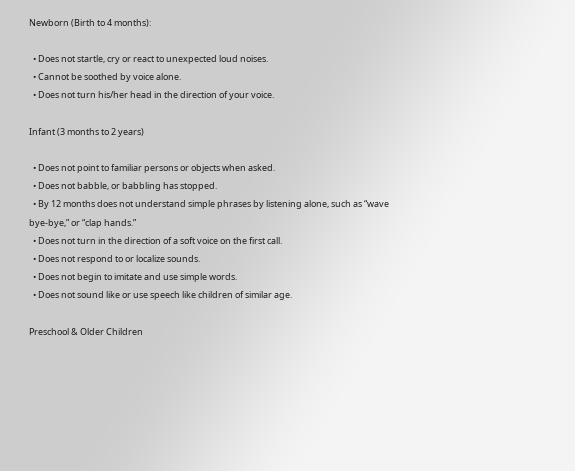Newborn (Birth to 4 months):

  • Does not startle, cry or react to unexpected loud noises.
  • Cannot be soothed by voice alone.
  • Does not turn his/her head in the direction of your voice.

Infant (3 months to 2 years)

  • Does not point to familiar persons or objects when asked.
  • Does not babble, or babbling has stopped.
  • By 12 months does not understand simple phrases by listening alone, such as “wave bye-bye,” or “clap hands.”
  • Does not turn in the direction of a soft voice on the first call.
  • Does not respond to or localize sounds.
  • Does not begin to imitate and use simple words.
  • Does not sound like or use speech like children of similar age.

Preschool & Older Children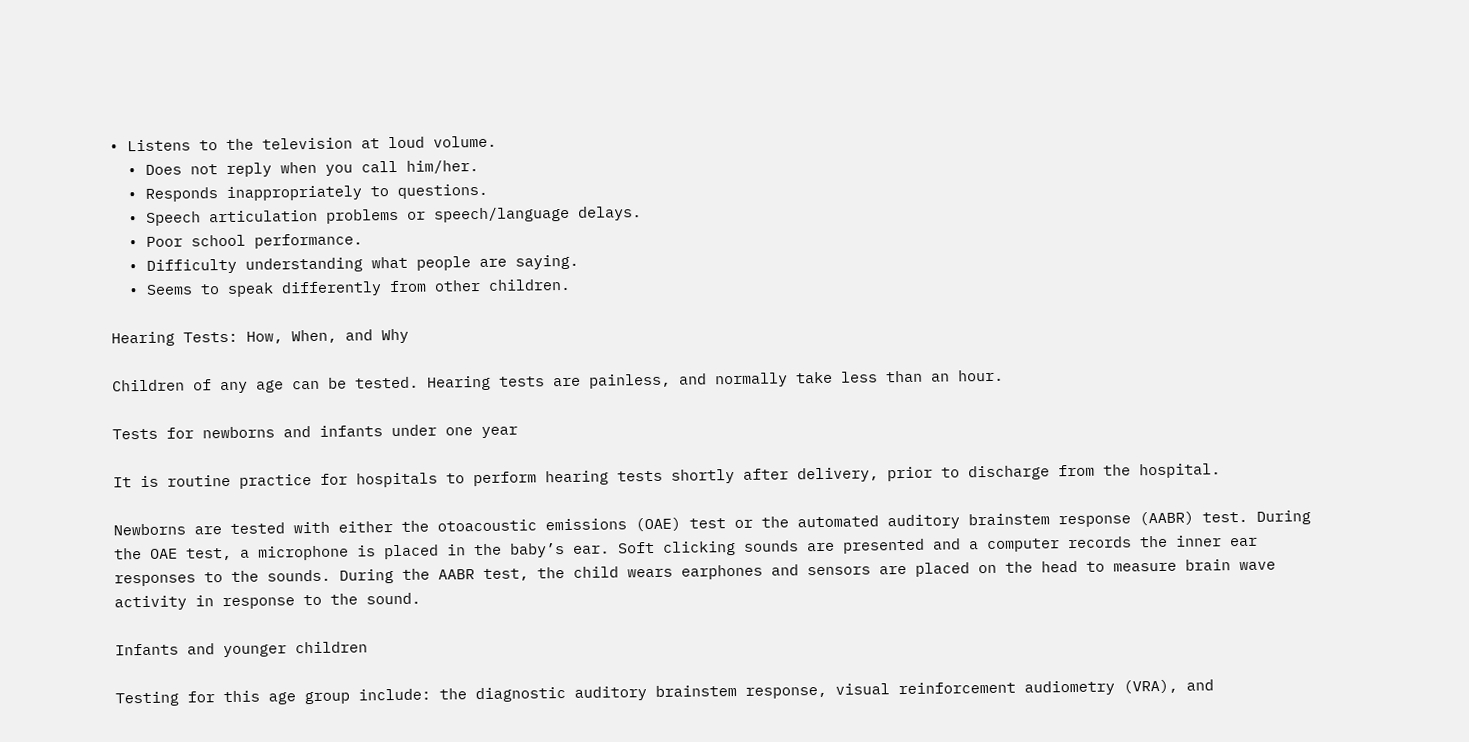• Listens to the television at loud volume.
  • Does not reply when you call him/her.
  • Responds inappropriately to questions.
  • Speech articulation problems or speech/language delays.
  • Poor school performance.
  • Difficulty understanding what people are saying.
  • Seems to speak differently from other children.

Hearing Tests: How, When, and Why

Children of any age can be tested. Hearing tests are painless, and normally take less than an hour.

Tests for newborns and infants under one year

It is routine practice for hospitals to perform hearing tests shortly after delivery, prior to discharge from the hospital.

Newborns are tested with either the otoacoustic emissions (OAE) test or the automated auditory brainstem response (AABR) test. During the OAE test, a microphone is placed in the baby’s ear. Soft clicking sounds are presented and a computer records the inner ear responses to the sounds. During the AABR test, the child wears earphones and sensors are placed on the head to measure brain wave activity in response to the sound.

Infants and younger children

Testing for this age group include: the diagnostic auditory brainstem response, visual reinforcement audiometry (VRA), and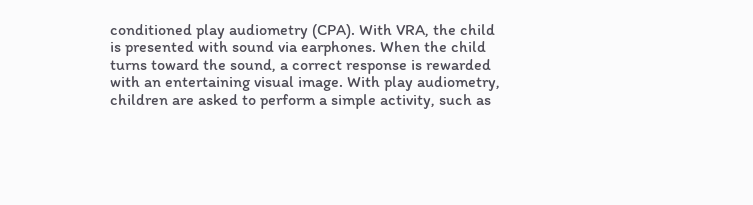conditioned play audiometry (CPA). With VRA, the child is presented with sound via earphones. When the child turns toward the sound, a correct response is rewarded with an entertaining visual image. With play audiometry, children are asked to perform a simple activity, such as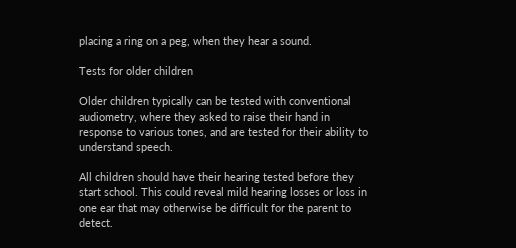placing a ring on a peg, when they hear a sound.

Tests for older children

Older children typically can be tested with conventional audiometry, where they asked to raise their hand in response to various tones, and are tested for their ability to understand speech.

All children should have their hearing tested before they start school. This could reveal mild hearing losses or loss in one ear that may otherwise be difficult for the parent to detect.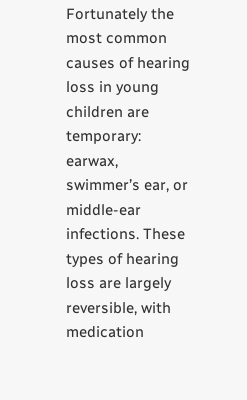Fortunately the most common causes of hearing loss in young children are temporary: earwax, swimmer’s ear, or middle-ear infections. These types of hearing loss are largely reversible, with medication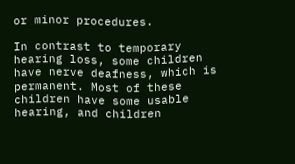or minor procedures.

In contrast to temporary hearing loss, some children have nerve deafness, which is permanent. Most of these children have some usable hearing, and children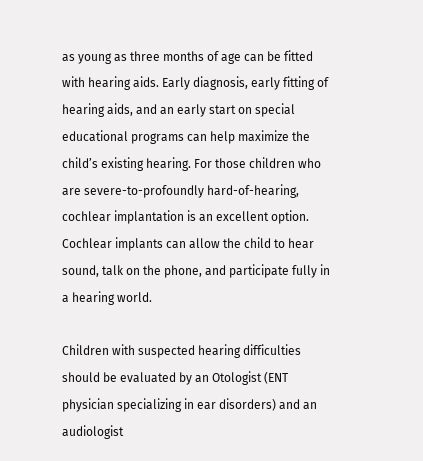as young as three months of age can be fitted with hearing aids. Early diagnosis, early fitting of hearing aids, and an early start on special educational programs can help maximize the child’s existing hearing. For those children who are severe-to-profoundly hard-of-hearing, cochlear implantation is an excellent option. Cochlear implants can allow the child to hear sound, talk on the phone, and participate fully in a hearing world.

Children with suspected hearing difficulties should be evaluated by an Otologist (ENT physician specializing in ear disorders) and an audiologist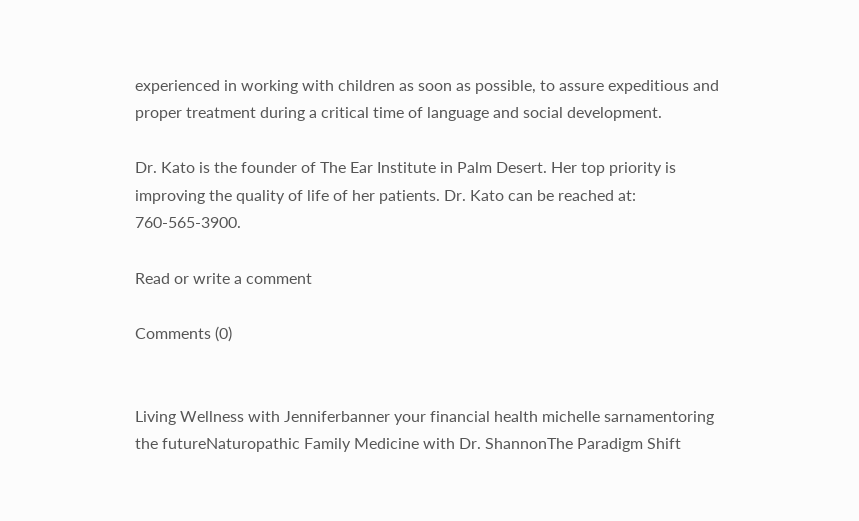experienced in working with children as soon as possible, to assure expeditious and proper treatment during a critical time of language and social development.

Dr. Kato is the founder of The Ear Institute in Palm Desert. Her top priority is improving the quality of life of her patients. Dr. Kato can be reached at: 760-565-3900.

Read or write a comment

Comments (0)


Living Wellness with Jenniferbanner your financial health michelle sarnamentoring the futureNaturopathic Family Medicine with Dr. ShannonThe Paradigm Shift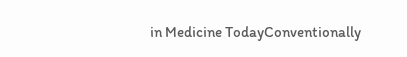in Medicine TodayConventionally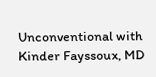Unconventional with Kinder Fayssoux, MD